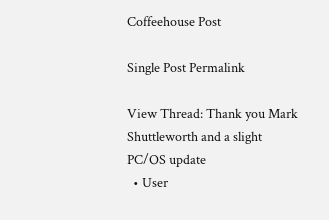Coffeehouse Post

Single Post Permalink

View Thread: Thank you Mark Shuttleworth and a slight PC/OS update
  • User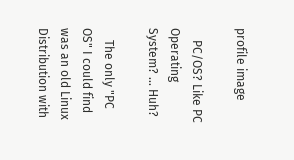profile image

    PC/OS? Like PC Operating System? ... Huh?

    The only "PC OS" I could find was an old Linux Distribution with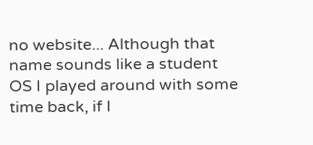no website... Although that name sounds like a student OS I played around with some time back, if I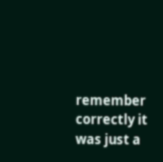remember correctly it was just a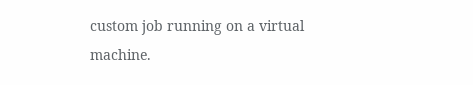custom job running on a virtual machine.